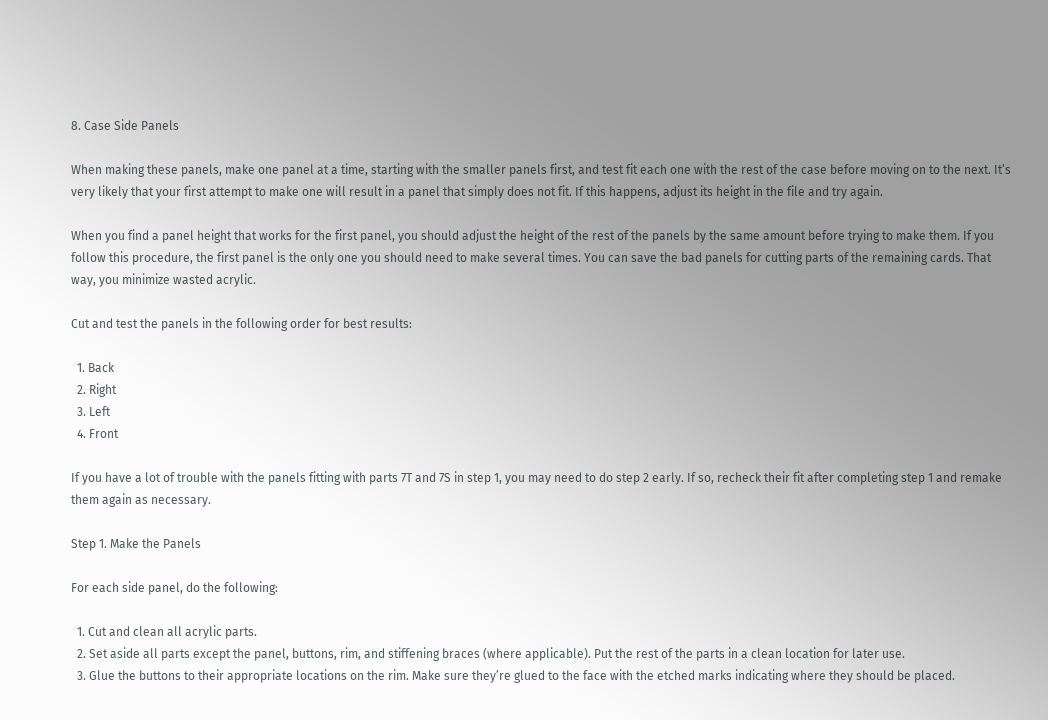8. Case Side Panels

When making these panels, make one panel at a time, starting with the smaller panels first, and test fit each one with the rest of the case before moving on to the next. It’s very likely that your first attempt to make one will result in a panel that simply does not fit. If this happens, adjust its height in the file and try again.

When you find a panel height that works for the first panel, you should adjust the height of the rest of the panels by the same amount before trying to make them. If you follow this procedure, the first panel is the only one you should need to make several times. You can save the bad panels for cutting parts of the remaining cards. That way, you minimize wasted acrylic.

Cut and test the panels in the following order for best results:

  1. Back
  2. Right
  3. Left
  4. Front

If you have a lot of trouble with the panels fitting with parts 7T and 7S in step 1, you may need to do step 2 early. If so, recheck their fit after completing step 1 and remake them again as necessary.

Step 1. Make the Panels

For each side panel, do the following:

  1. Cut and clean all acrylic parts.
  2. Set aside all parts except the panel, buttons, rim, and stiffening braces (where applicable). Put the rest of the parts in a clean location for later use.
  3. Glue the buttons to their appropriate locations on the rim. Make sure they’re glued to the face with the etched marks indicating where they should be placed.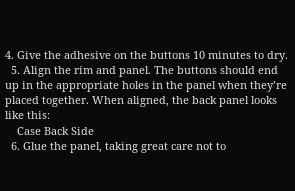4. Give the adhesive on the buttons 10 minutes to dry.
  5. Align the rim and panel. The buttons should end up in the appropriate holes in the panel when they’re placed together. When aligned, the back panel looks like this:
    Case Back Side
  6. Glue the panel, taking great care not to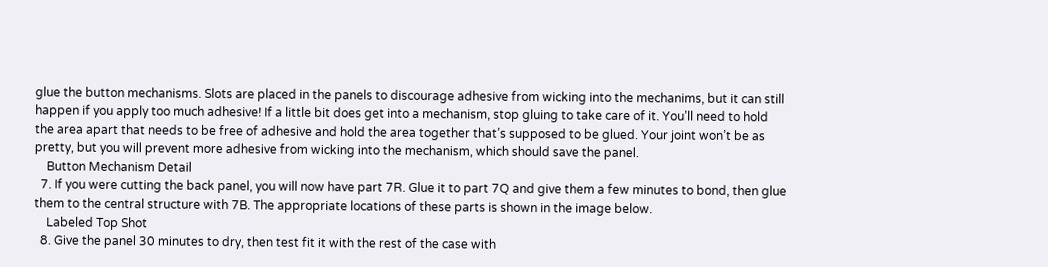glue the button mechanisms. Slots are placed in the panels to discourage adhesive from wicking into the mechanims, but it can still happen if you apply too much adhesive! If a little bit does get into a mechanism, stop gluing to take care of it. You’ll need to hold the area apart that needs to be free of adhesive and hold the area together that’s supposed to be glued. Your joint won’t be as pretty, but you will prevent more adhesive from wicking into the mechanism, which should save the panel.
    Button Mechanism Detail
  7. If you were cutting the back panel, you will now have part 7R. Glue it to part 7Q and give them a few minutes to bond, then glue them to the central structure with 7B. The appropriate locations of these parts is shown in the image below.
    Labeled Top Shot
  8. Give the panel 30 minutes to dry, then test fit it with the rest of the case with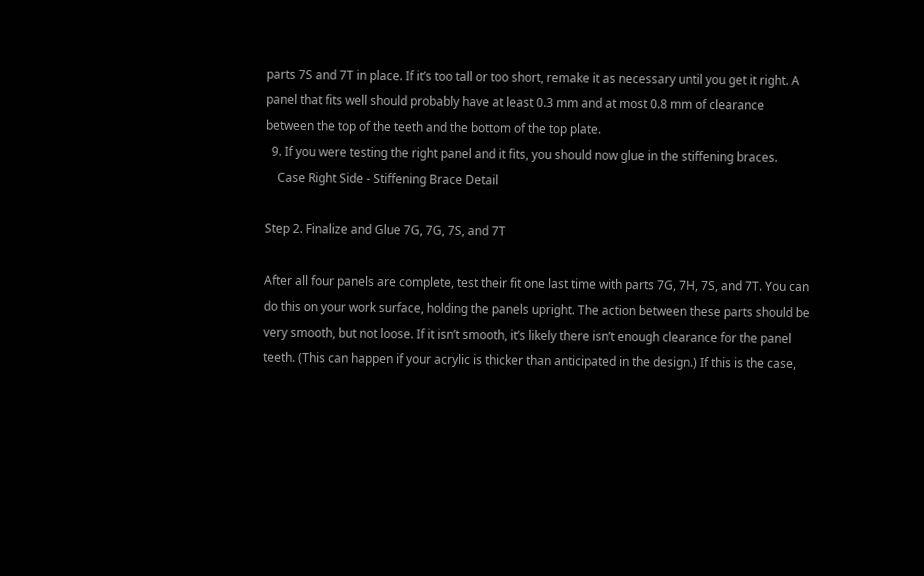parts 7S and 7T in place. If it’s too tall or too short, remake it as necessary until you get it right. A panel that fits well should probably have at least 0.3 mm and at most 0.8 mm of clearance between the top of the teeth and the bottom of the top plate.
  9. If you were testing the right panel and it fits, you should now glue in the stiffening braces.
    Case Right Side - Stiffening Brace Detail

Step 2. Finalize and Glue 7G, 7G, 7S, and 7T

After all four panels are complete, test their fit one last time with parts 7G, 7H, 7S, and 7T. You can do this on your work surface, holding the panels upright. The action between these parts should be very smooth, but not loose. If it isn’t smooth, it’s likely there isn’t enough clearance for the panel teeth. (This can happen if your acrylic is thicker than anticipated in the design.) If this is the case,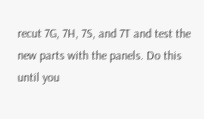recut 7G, 7H, 7S, and 7T and test the new parts with the panels. Do this until you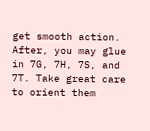get smooth action. After, you may glue in 7G, 7H, 7S, and 7T. Take great care to orient them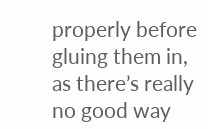properly before gluing them in, as there’s really no good way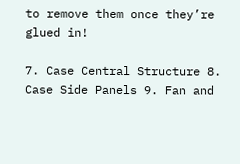to remove them once they’re glued in!

7. Case Central Structure 8. Case Side Panels 9. Fan and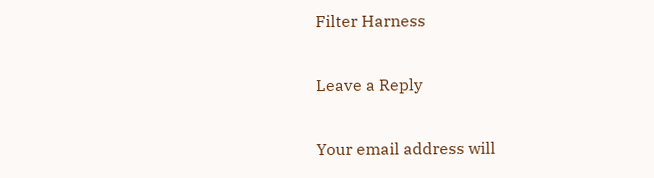Filter Harness

Leave a Reply

Your email address will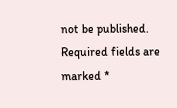not be published. Required fields are marked *